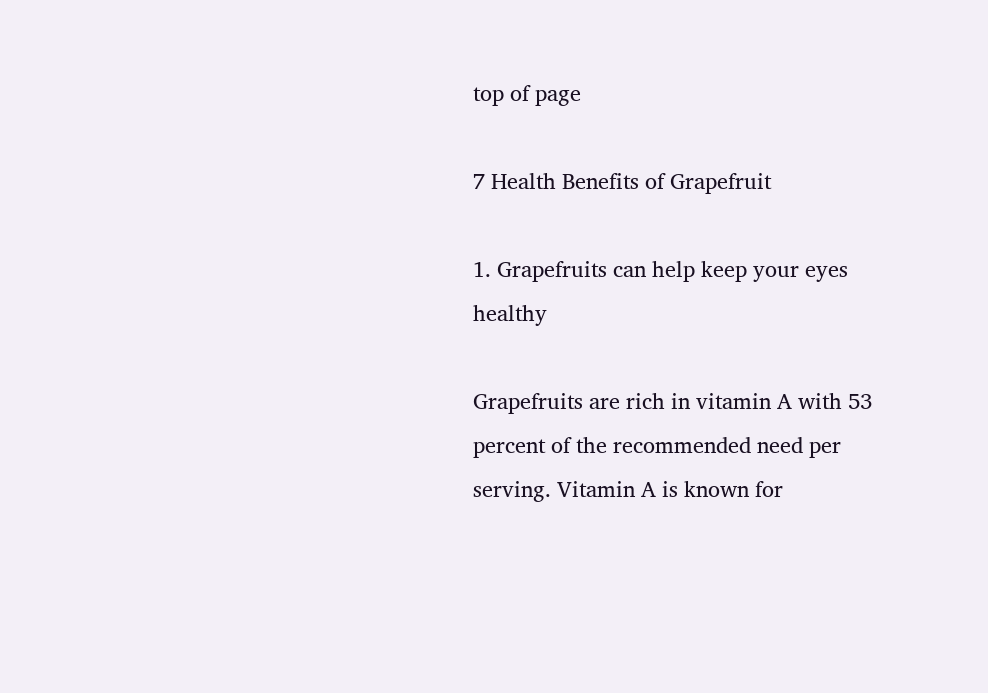top of page

7 Health Benefits of Grapefruit

1. Grapefruits can help keep your eyes healthy

Grapefruits are rich in vitamin A with 53 percent of the recommended need per serving. Vitamin A is known for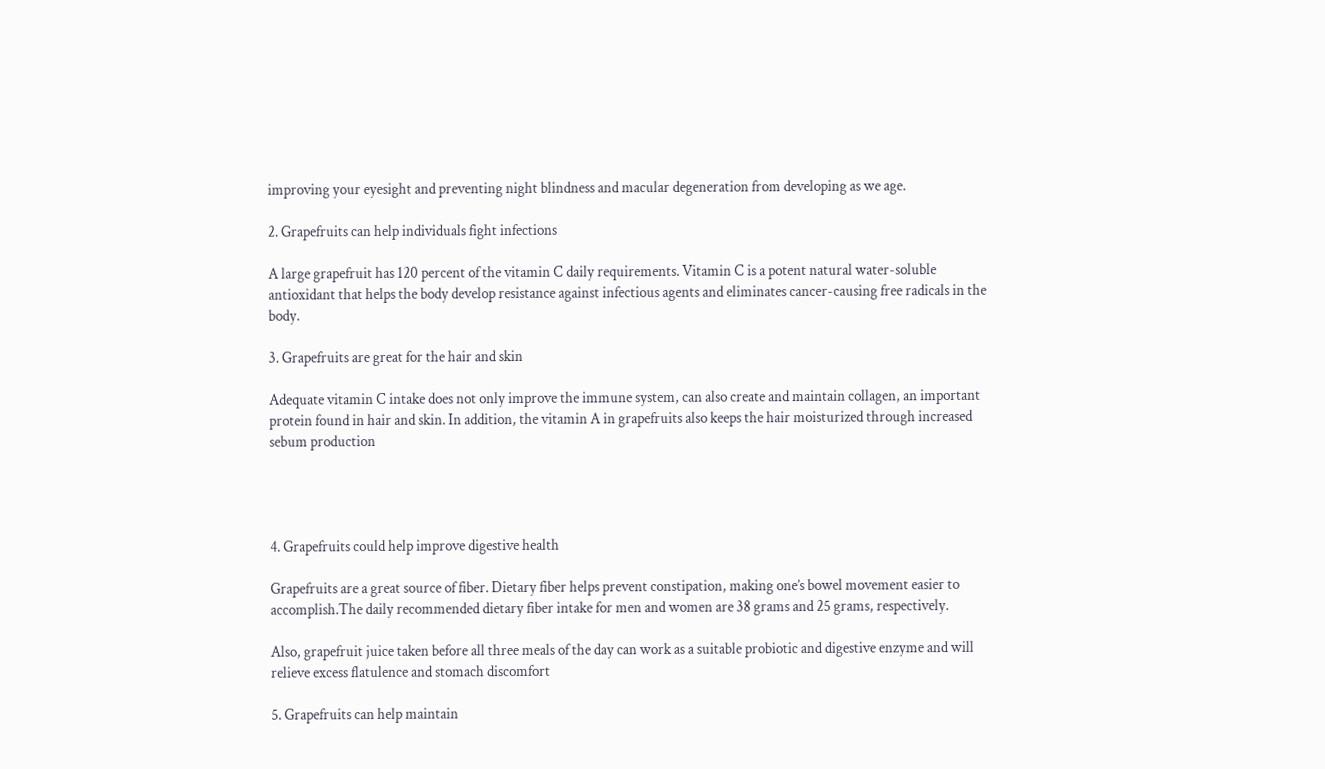improving your eyesight and preventing night blindness and macular degeneration from developing as we age.

2. Grapefruits can help individuals fight infections

A large grapefruit has 120 percent of the vitamin C daily requirements. Vitamin C is a potent natural water-soluble antioxidant that helps the body develop resistance against infectious agents and eliminates cancer-causing free radicals in the body.

3. Grapefruits are great for the hair and skin

Adequate vitamin C intake does not only improve the immune system, can also create and maintain collagen, an important protein found in hair and skin. In addition, the vitamin A in grapefruits also keeps the hair moisturized through increased sebum production




4. Grapefruits could help improve digestive health

Grapefruits are a great source of fiber. Dietary fiber helps prevent constipation, making one’s bowel movement easier to accomplish.The daily recommended dietary fiber intake for men and women are 38 grams and 25 grams, respectively.

Also, grapefruit juice taken before all three meals of the day can work as a suitable probiotic and digestive enzyme and will relieve excess flatulence and stomach discomfort

5. Grapefruits can help maintain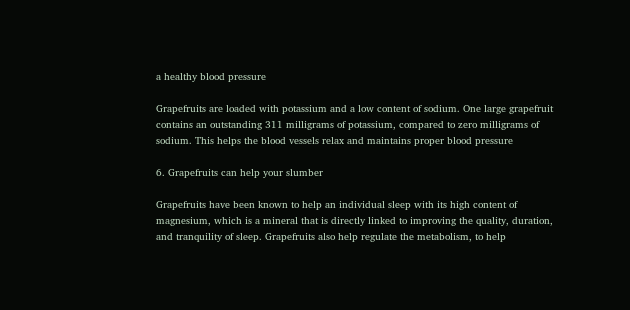a healthy blood pressure

Grapefruits are loaded with potassium and a low content of sodium. One large grapefruit contains an outstanding 311 milligrams of potassium, compared to zero milligrams of sodium. This helps the blood vessels relax and maintains proper blood pressure

6. Grapefruits can help your slumber

Grapefruits have been known to help an individual sleep with its high content of magnesium, which is a mineral that is directly linked to improving the quality, duration, and tranquility of sleep. Grapefruits also help regulate the metabolism, to help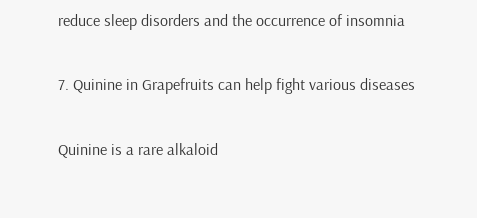reduce sleep disorders and the occurrence of insomnia

7. Quinine in Grapefruits can help fight various diseases

Quinine is a rare alkaloid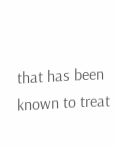that has been known to treat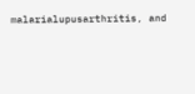malarialupusarthritis, and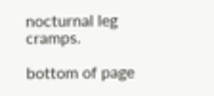nocturnal leg cramps.

bottom of page